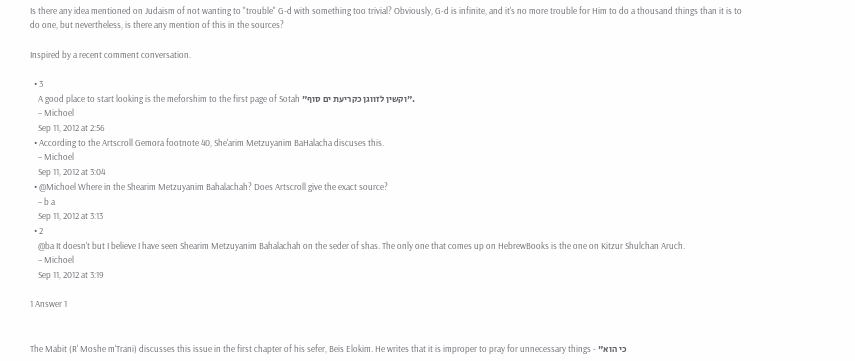Is there any idea mentioned on Judaism of not wanting to "trouble" G-d with something too trivial? Obviously, G-d is infinite, and it's no more trouble for Him to do a thousand things than it is to do one, but nevertheless, is there any mention of this in the sources?

Inspired by a recent comment conversation.

  • 3
    A good place to start looking is the meforshim to the first page of Sotah "וקשין לזווגן כקריעת ים סוף".
    – Michoel
    Sep 11, 2012 at 2:56
  • According to the Artscroll Gemora footnote 40, She'arim Metzuyanim BaHalacha discuses this.
    – Michoel
    Sep 11, 2012 at 3:04
  • @Michoel Where in the Shearim Metzuyanim Bahalachah? Does Artscroll give the exact source?
    – b a
    Sep 11, 2012 at 3:13
  • 2
    @ba It doesn't but I believe I have seen Shearim Metzuyanim Bahalachah on the seder of shas. The only one that comes up on HebrewBooks is the one on Kitzur Shulchan Aruch.
    – Michoel
    Sep 11, 2012 at 3:19

1 Answer 1


The Mabit (R' Moshe m'Trani) discusses this issue in the first chapter of his sefer, Beis Elokim. He writes that it is improper to pray for unnecessary things - "כי הוא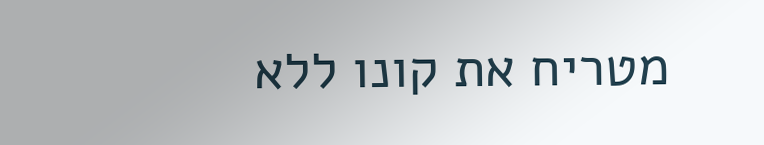מטריח את קונו ללא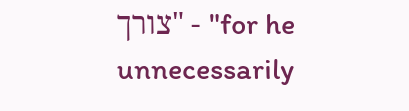צורך" - "for he unnecessarily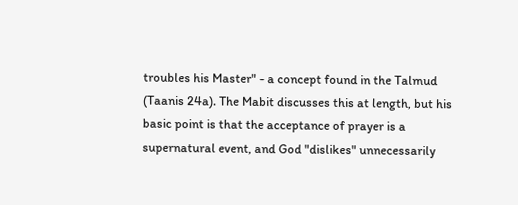troubles his Master" - a concept found in the Talmud (Taanis 24a). The Mabit discusses this at length, but his basic point is that the acceptance of prayer is a supernatural event, and God "dislikes" unnecessarily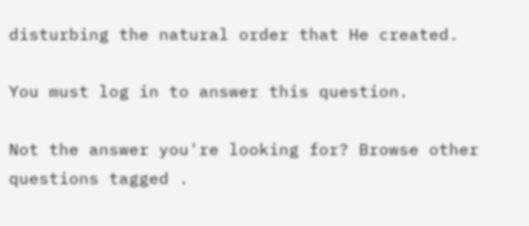disturbing the natural order that He created.

You must log in to answer this question.

Not the answer you're looking for? Browse other questions tagged .